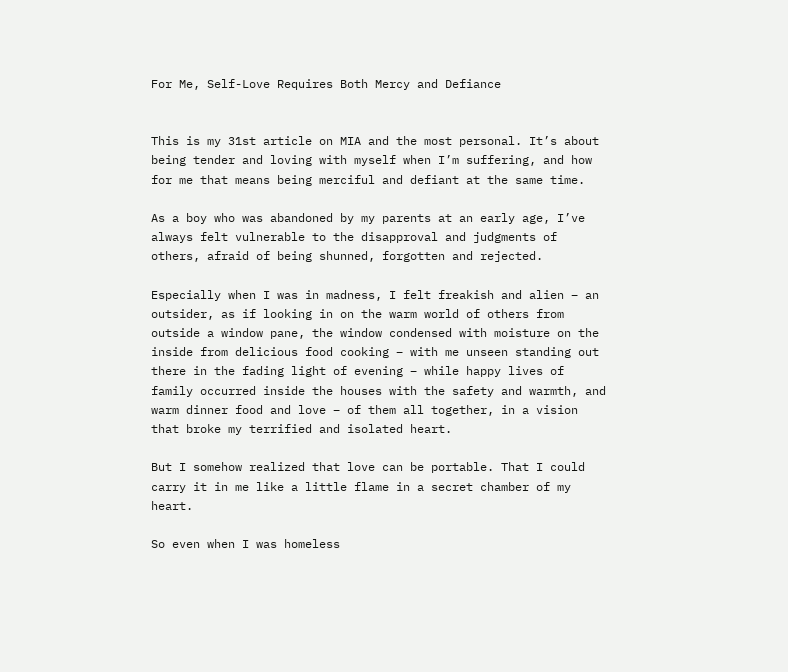For Me, Self-Love Requires Both Mercy and Defiance


This is my 31st article on MIA and the most personal. It’s about being tender and loving with myself when I’m suffering, and how for me that means being merciful and defiant at the same time.

As a boy who was abandoned by my parents at an early age, I’ve always felt vulnerable to the disapproval and judgments of others, afraid of being shunned, forgotten and rejected.

Especially when I was in madness, I felt freakish and alien – an outsider, as if looking in on the warm world of others from outside a window pane, the window condensed with moisture on the inside from delicious food cooking – with me unseen standing out there in the fading light of evening – while happy lives of family occurred inside the houses with the safety and warmth, and warm dinner food and love – of them all together, in a vision that broke my terrified and isolated heart.

But I somehow realized that love can be portable. That I could carry it in me like a little flame in a secret chamber of my heart.

So even when I was homeless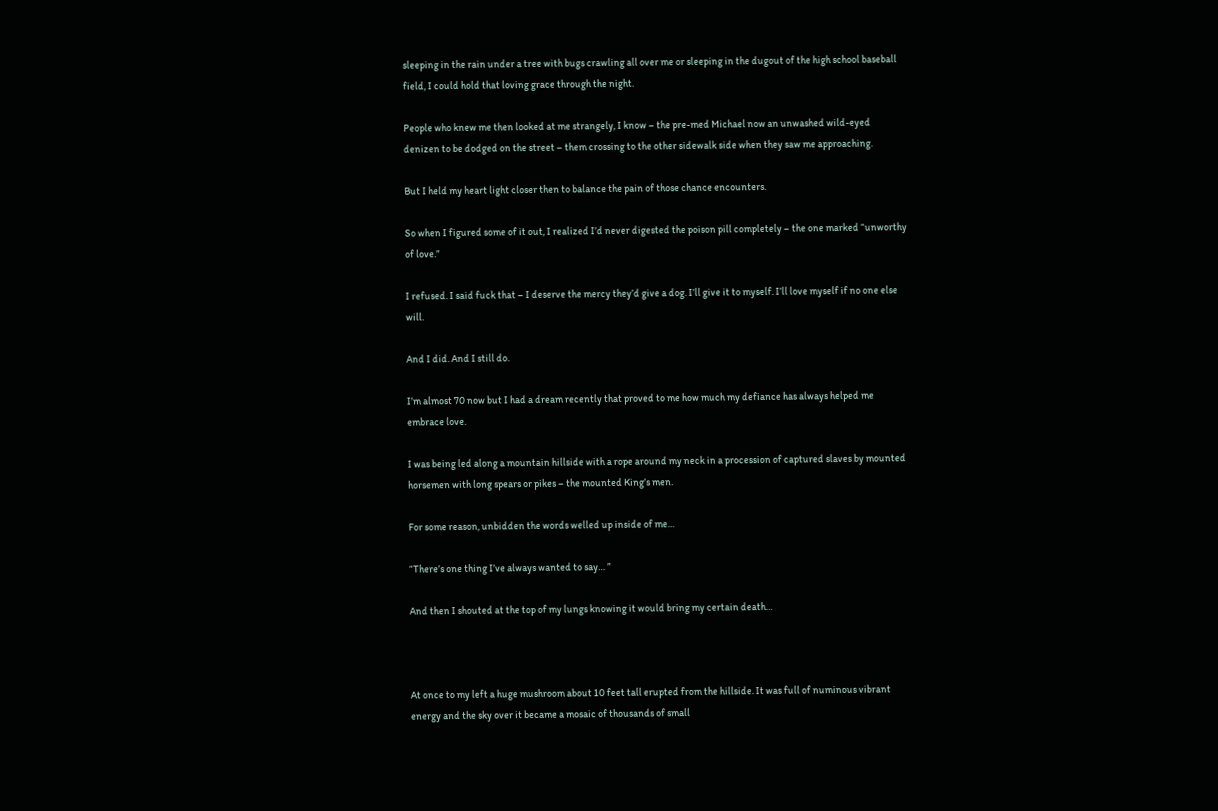sleeping in the rain under a tree with bugs crawling all over me or sleeping in the dugout of the high school baseball field, I could hold that loving grace through the night.

People who knew me then looked at me strangely, I know – the pre-med Michael now an unwashed wild-eyed denizen to be dodged on the street – them crossing to the other sidewalk side when they saw me approaching.

But I held my heart light closer then to balance the pain of those chance encounters.

So when I figured some of it out, I realized I’d never digested the poison pill completely – the one marked “unworthy of love.”

I refused. I said fuck that – I deserve the mercy they’d give a dog. I’ll give it to myself. I’ll love myself if no one else will.

And I did. And I still do.

I’m almost 70 now but I had a dream recently that proved to me how much my defiance has always helped me embrace love.

I was being led along a mountain hillside with a rope around my neck in a procession of captured slaves by mounted horsemen with long spears or pikes – the mounted King’s men.

For some reason, unbidden the words welled up inside of me…

“There’s one thing I’ve always wanted to say… ”

And then I shouted at the top of my lungs knowing it would bring my certain death…



At once to my left a huge mushroom about 10 feet tall erupted from the hillside. It was full of numinous vibrant energy and the sky over it became a mosaic of thousands of small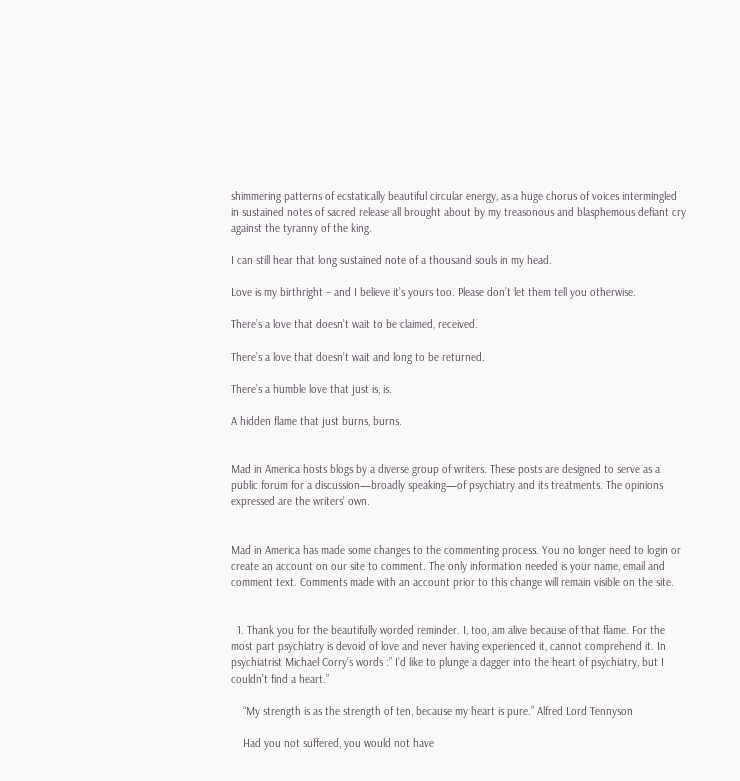shimmering patterns of ecstatically beautiful circular energy, as a huge chorus of voices intermingled in sustained notes of sacred release all brought about by my treasonous and blasphemous defiant cry against the tyranny of the king.

I can still hear that long sustained note of a thousand souls in my head.

Love is my birthright – and I believe it’s yours too. Please don’t let them tell you otherwise.

There’s a love that doesn’t wait to be claimed, received.

There’s a love that doesn’t wait and long to be returned.

There’s a humble love that just is, is.

A hidden flame that just burns, burns.


Mad in America hosts blogs by a diverse group of writers. These posts are designed to serve as a public forum for a discussion—broadly speaking—of psychiatry and its treatments. The opinions expressed are the writers’ own.


Mad in America has made some changes to the commenting process. You no longer need to login or create an account on our site to comment. The only information needed is your name, email and comment text. Comments made with an account prior to this change will remain visible on the site.


  1. Thank you for the beautifully worded reminder. I, too, am alive because of that flame. For the most part psychiatry is devoid of love and never having experienced it, cannot comprehend it. In psychiatrist Michael Corry’s words :” I’d like to plunge a dagger into the heart of psychiatry, but I couldn’t find a heart.”

    “My strength is as the strength of ten, because my heart is pure.” Alfred Lord Tennyson

    Had you not suffered, you would not have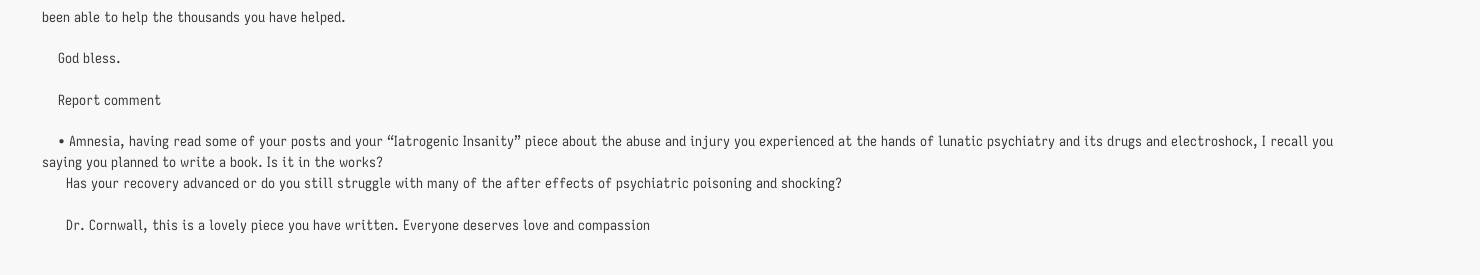been able to help the thousands you have helped.

    God bless.

    Report comment

    • Amnesia, having read some of your posts and your “Iatrogenic Insanity” piece about the abuse and injury you experienced at the hands of lunatic psychiatry and its drugs and electroshock, I recall you saying you planned to write a book. Is it in the works?
      Has your recovery advanced or do you still struggle with many of the after effects of psychiatric poisoning and shocking?

      Dr. Cornwall, this is a lovely piece you have written. Everyone deserves love and compassion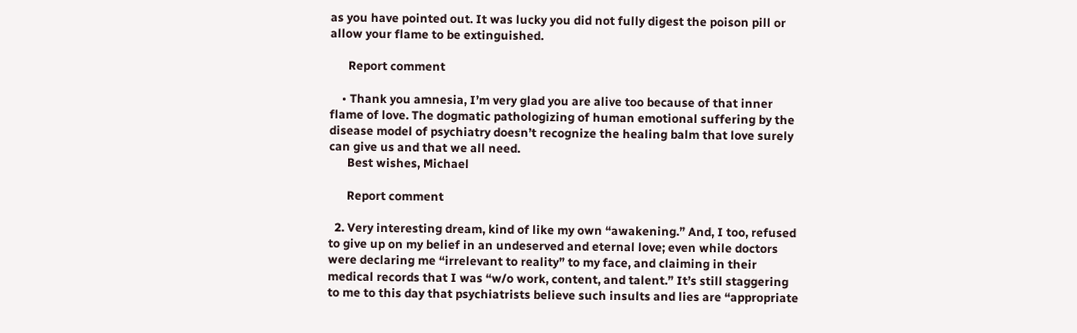as you have pointed out. It was lucky you did not fully digest the poison pill or allow your flame to be extinguished.

      Report comment

    • Thank you amnesia, I’m very glad you are alive too because of that inner flame of love. The dogmatic pathologizing of human emotional suffering by the disease model of psychiatry doesn’t recognize the healing balm that love surely can give us and that we all need.
      Best wishes, Michael

      Report comment

  2. Very interesting dream, kind of like my own “awakening.” And, I too, refused to give up on my belief in an undeserved and eternal love; even while doctors were declaring me “irrelevant to reality” to my face, and claiming in their medical records that I was “w/o work, content, and talent.” It’s still staggering to me to this day that psychiatrists believe such insults and lies are “appropriate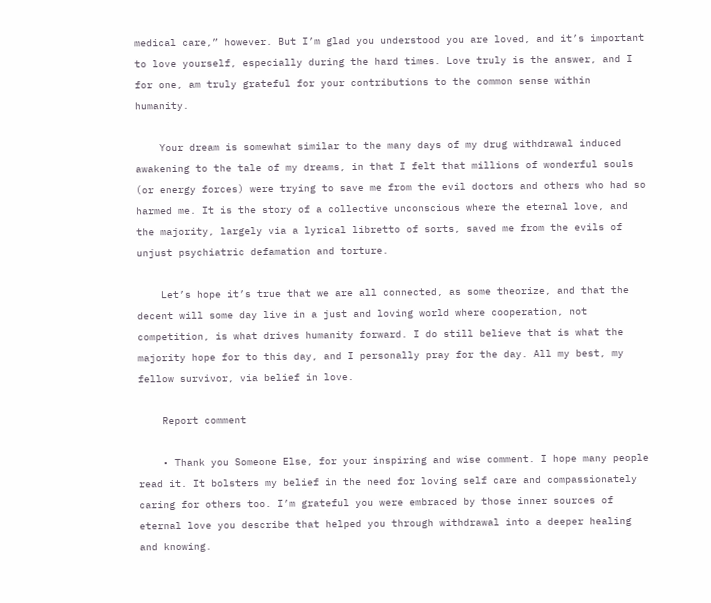medical care,” however. But I’m glad you understood you are loved, and it’s important to love yourself, especially during the hard times. Love truly is the answer, and I for one, am truly grateful for your contributions to the common sense within humanity.

    Your dream is somewhat similar to the many days of my drug withdrawal induced awakening to the tale of my dreams, in that I felt that millions of wonderful souls (or energy forces) were trying to save me from the evil doctors and others who had so harmed me. It is the story of a collective unconscious where the eternal love, and the majority, largely via a lyrical libretto of sorts, saved me from the evils of unjust psychiatric defamation and torture.

    Let’s hope it’s true that we are all connected, as some theorize, and that the decent will some day live in a just and loving world where cooperation, not competition, is what drives humanity forward. I do still believe that is what the majority hope for to this day, and I personally pray for the day. All my best, my fellow survivor, via belief in love.

    Report comment

    • Thank you Someone Else, for your inspiring and wise comment. I hope many people read it. It bolsters my belief in the need for loving self care and compassionately caring for others too. I’m grateful you were embraced by those inner sources of eternal love you describe that helped you through withdrawal into a deeper healing and knowing.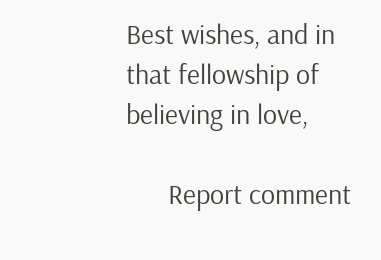Best wishes, and in that fellowship of believing in love,

      Report comment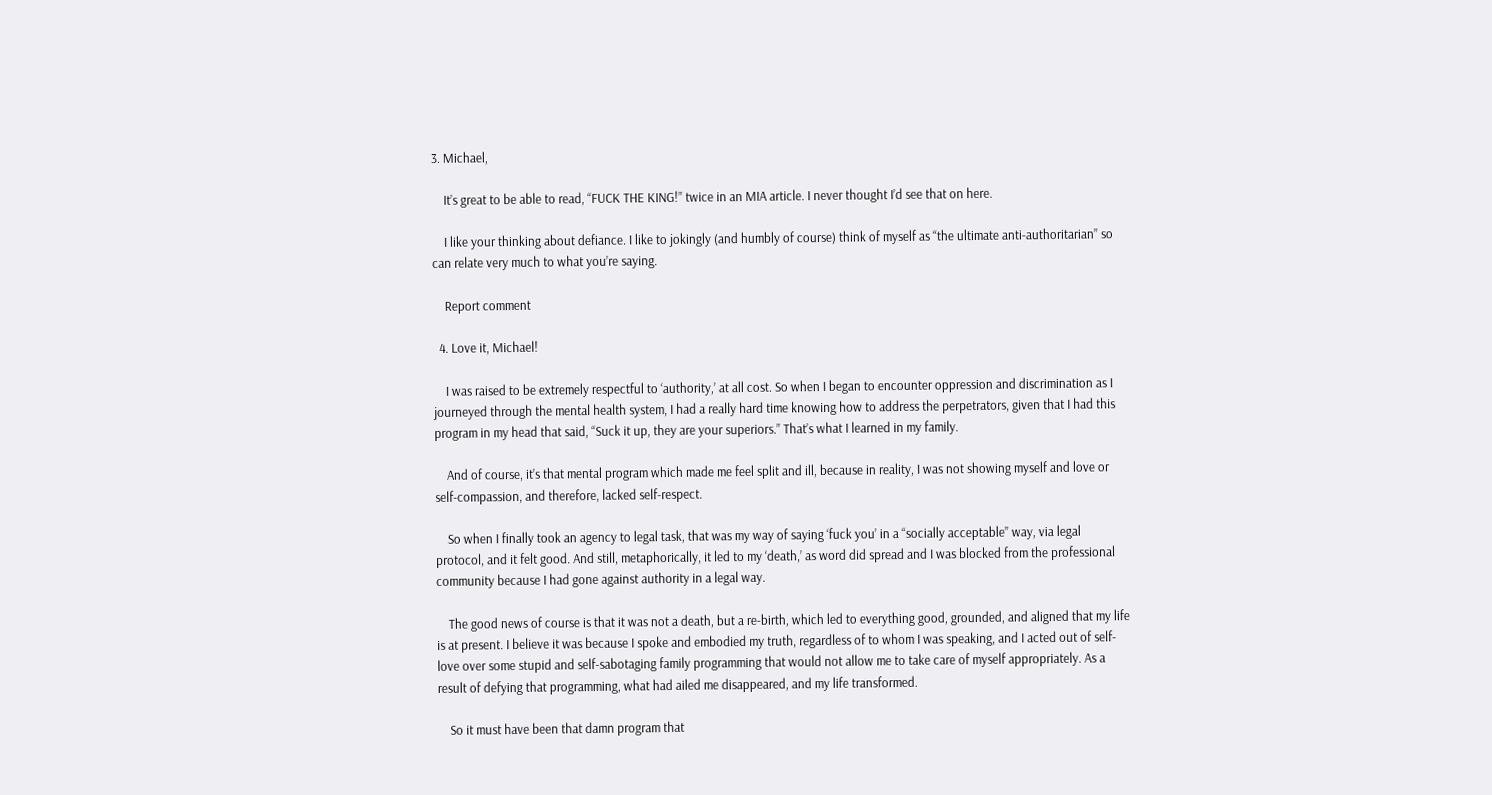3. Michael,

    It’s great to be able to read, “FUCK THE KING!” twice in an MIA article. I never thought I’d see that on here.

    I like your thinking about defiance. I like to jokingly (and humbly of course) think of myself as “the ultimate anti-authoritarian” so can relate very much to what you’re saying.

    Report comment

  4. Love it, Michael!

    I was raised to be extremely respectful to ‘authority,’ at all cost. So when I began to encounter oppression and discrimination as I journeyed through the mental health system, I had a really hard time knowing how to address the perpetrators, given that I had this program in my head that said, “Suck it up, they are your superiors.” That’s what I learned in my family.

    And of course, it’s that mental program which made me feel split and ill, because in reality, I was not showing myself and love or self-compassion, and therefore, lacked self-respect.

    So when I finally took an agency to legal task, that was my way of saying ‘fuck you’ in a “socially acceptable” way, via legal protocol, and it felt good. And still, metaphorically, it led to my ‘death,’ as word did spread and I was blocked from the professional community because I had gone against authority in a legal way.

    The good news of course is that it was not a death, but a re-birth, which led to everything good, grounded, and aligned that my life is at present. I believe it was because I spoke and embodied my truth, regardless of to whom I was speaking, and I acted out of self-love over some stupid and self-sabotaging family programming that would not allow me to take care of myself appropriately. As a result of defying that programming, what had ailed me disappeared, and my life transformed.

    So it must have been that damn program that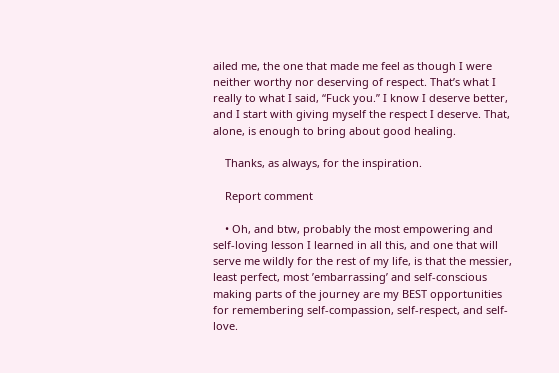ailed me, the one that made me feel as though I were neither worthy nor deserving of respect. That’s what I really to what I said, “Fuck you.” I know I deserve better, and I start with giving myself the respect I deserve. That, alone, is enough to bring about good healing.

    Thanks, as always, for the inspiration.

    Report comment

    • Oh, and btw, probably the most empowering and self-loving lesson I learned in all this, and one that will serve me wildly for the rest of my life, is that the messier, least perfect, most ’embarrassing’ and self-conscious making parts of the journey are my BEST opportunities for remembering self-compassion, self-respect, and self-love.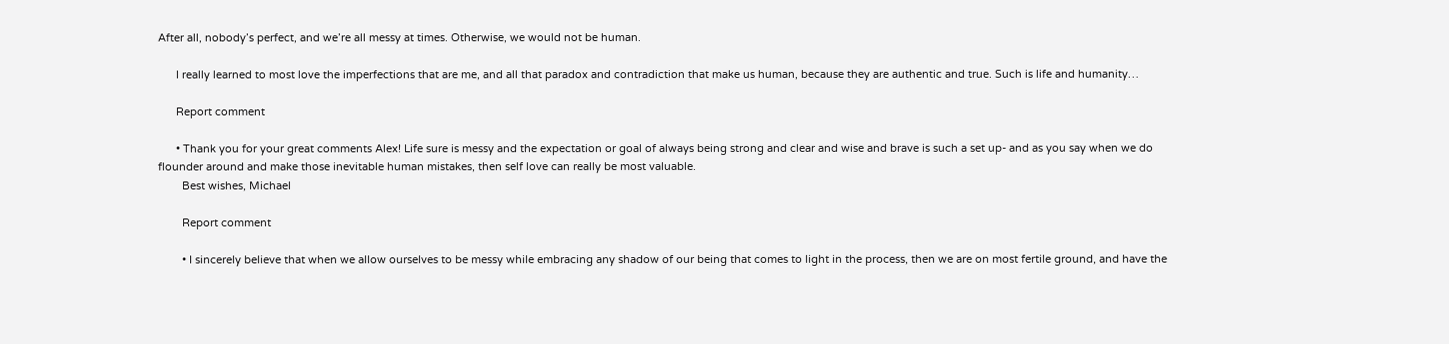After all, nobody’s perfect, and we’re all messy at times. Otherwise, we would not be human.

      I really learned to most love the imperfections that are me, and all that paradox and contradiction that make us human, because they are authentic and true. Such is life and humanity…

      Report comment

      • Thank you for your great comments Alex! Life sure is messy and the expectation or goal of always being strong and clear and wise and brave is such a set up- and as you say when we do flounder around and make those inevitable human mistakes, then self love can really be most valuable.
        Best wishes, Michael

        Report comment

        • I sincerely believe that when we allow ourselves to be messy while embracing any shadow of our being that comes to light in the process, then we are on most fertile ground, and have the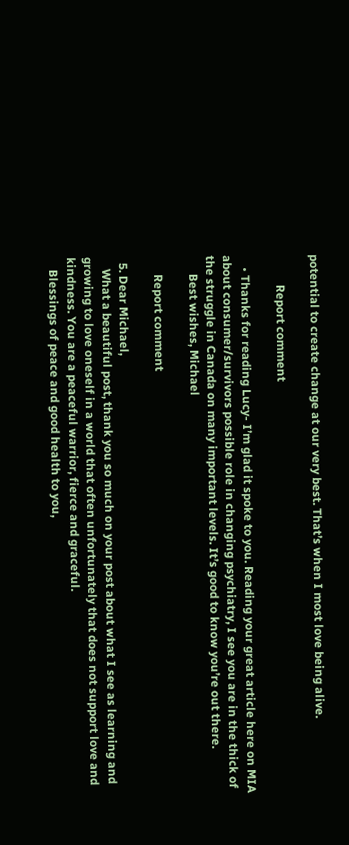potential to create change at our very best. That’s when I most love being alive.

          Report comment

    • Thanks for reading Lucy- I’m glad it spoke to you. Reading your great article here on MIA about consumer/survivors possible role in changing psychiatry, I see you are in the thick of the struggle in Canada on many important levels. It’s good to know you’re out there.
      Best wishes, Michael

      Report comment

  5. Dear Michael,
    What a beautiful post, thank you so much on your post about what I see as learning and growing to love oneself in a world that often unfortunately that does not support love and kindness. You are a peaceful warrior, fierce and graceful.
    Blessings of peace and good health to you,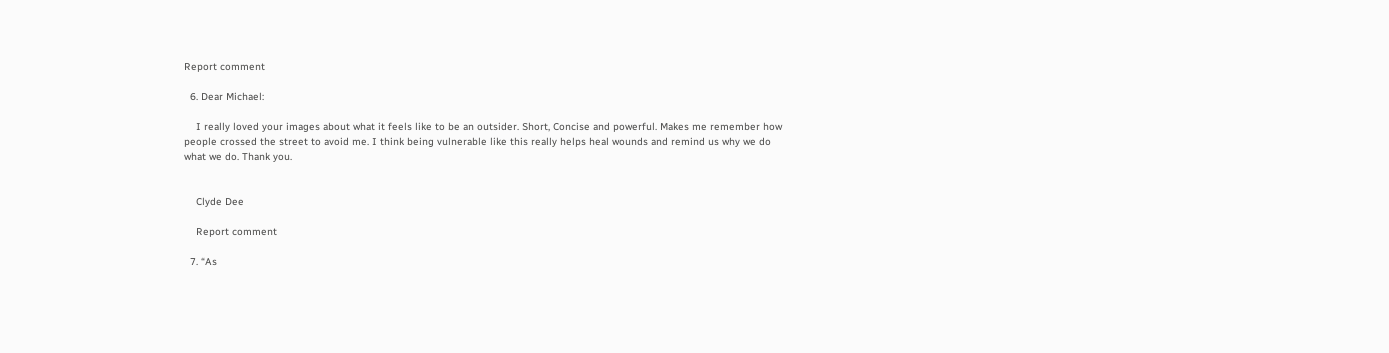Report comment

  6. Dear Michael:

    I really loved your images about what it feels like to be an outsider. Short, Concise and powerful. Makes me remember how people crossed the street to avoid me. I think being vulnerable like this really helps heal wounds and remind us why we do what we do. Thank you.


    Clyde Dee

    Report comment

  7. “As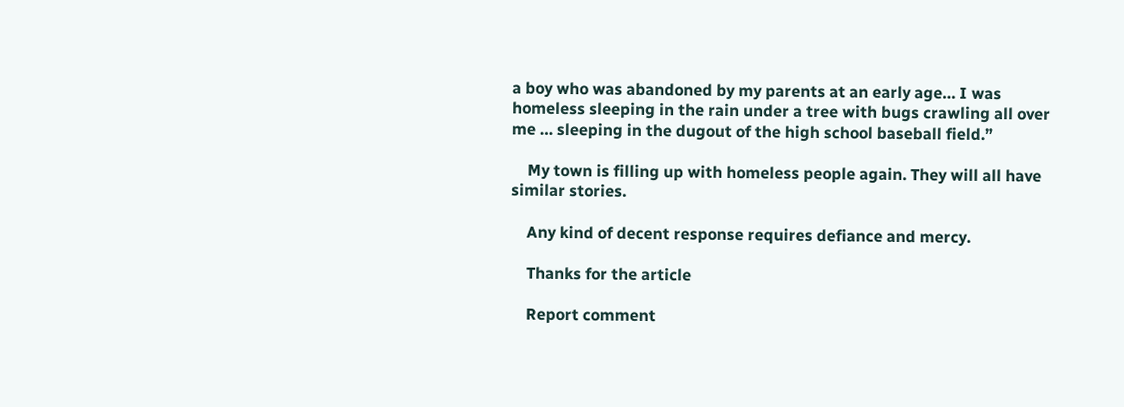a boy who was abandoned by my parents at an early age… I was homeless sleeping in the rain under a tree with bugs crawling all over me … sleeping in the dugout of the high school baseball field.”

    My town is filling up with homeless people again. They will all have similar stories.

    Any kind of decent response requires defiance and mercy.

    Thanks for the article

    Report comment